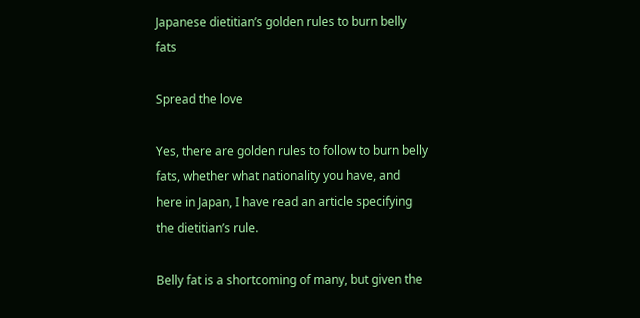Japanese dietitian’s golden rules to burn belly fats

Spread the love

Yes, there are golden rules to follow to burn belly fats, whether what nationality you have, and here in Japan, I have read an article specifying the dietitian’s rule.

Belly fat is a shortcoming of many, but given the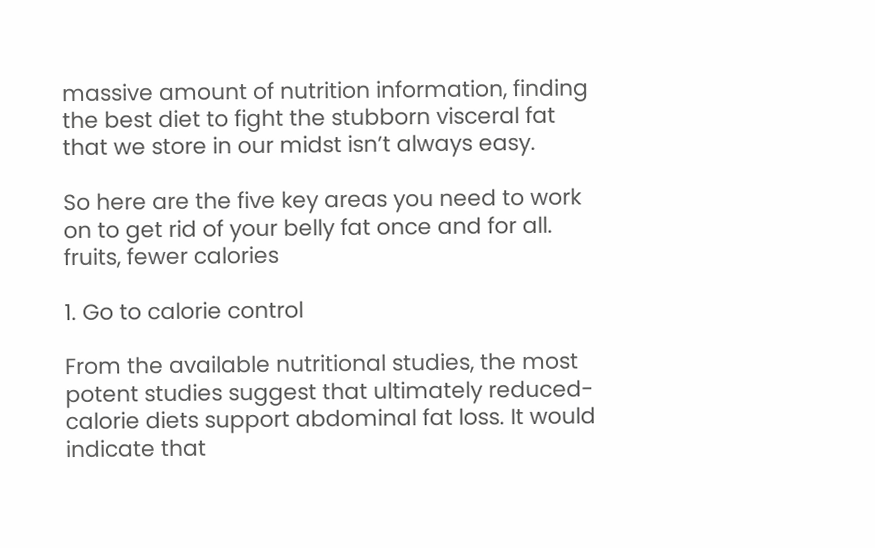massive amount of nutrition information, finding the best diet to fight the stubborn visceral fat that we store in our midst isn’t always easy.

So here are the five key areas you need to work on to get rid of your belly fat once and for all.
fruits, fewer calories

1. Go to calorie control

From the available nutritional studies, the most potent studies suggest that ultimately reduced-calorie diets support abdominal fat loss. It would indicate that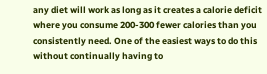any diet will work as long as it creates a calorie deficit where you consume 200-300 fewer calories than you consistently need. One of the easiest ways to do this without continually having to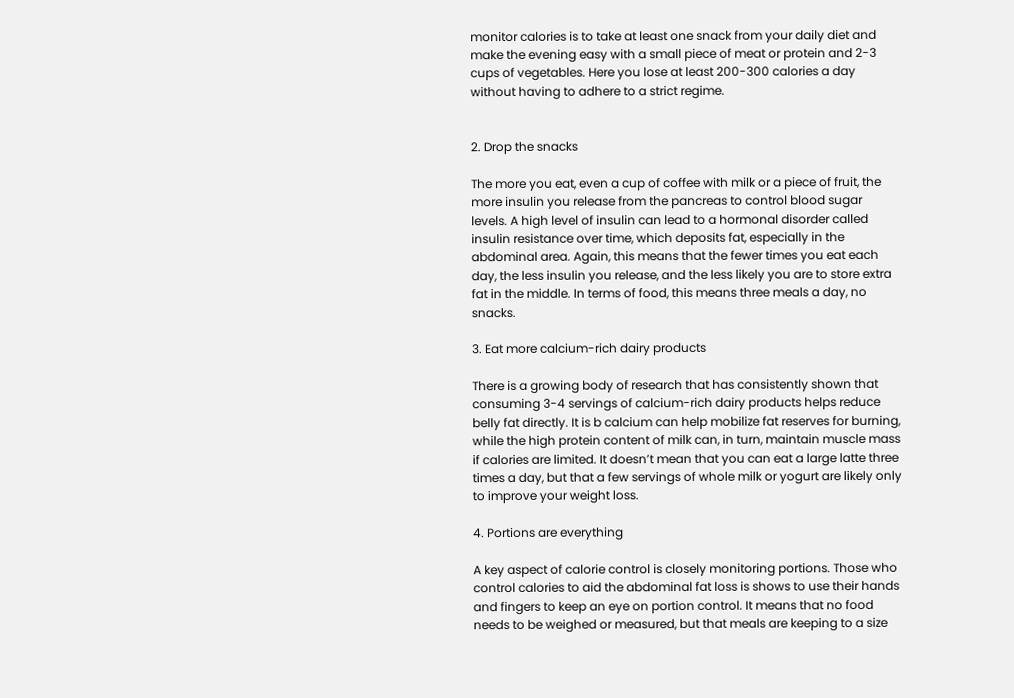monitor calories is to take at least one snack from your daily diet and make the evening easy with a small piece of meat or protein and 2-3 cups of vegetables. Here you lose at least 200-300 calories a day without having to adhere to a strict regime.


2. Drop the snacks

The more you eat, even a cup of coffee with milk or a piece of fruit, the more insulin you release from the pancreas to control blood sugar levels. A high level of insulin can lead to a hormonal disorder called insulin resistance over time, which deposits fat, especially in the abdominal area. Again, this means that the fewer times you eat each day, the less insulin you release, and the less likely you are to store extra fat in the middle. In terms of food, this means three meals a day, no snacks.

3. Eat more calcium-rich dairy products

There is a growing body of research that has consistently shown that consuming 3-4 servings of calcium-rich dairy products helps reduce belly fat directly. It is b calcium can help mobilize fat reserves for burning, while the high protein content of milk can, in turn, maintain muscle mass if calories are limited. It doesn’t mean that you can eat a large latte three times a day, but that a few servings of whole milk or yogurt are likely only to improve your weight loss.

4. Portions are everything

A key aspect of calorie control is closely monitoring portions. Those who control calories to aid the abdominal fat loss is shows to use their hands and fingers to keep an eye on portion control. It means that no food needs to be weighed or measured, but that meals are keeping to a size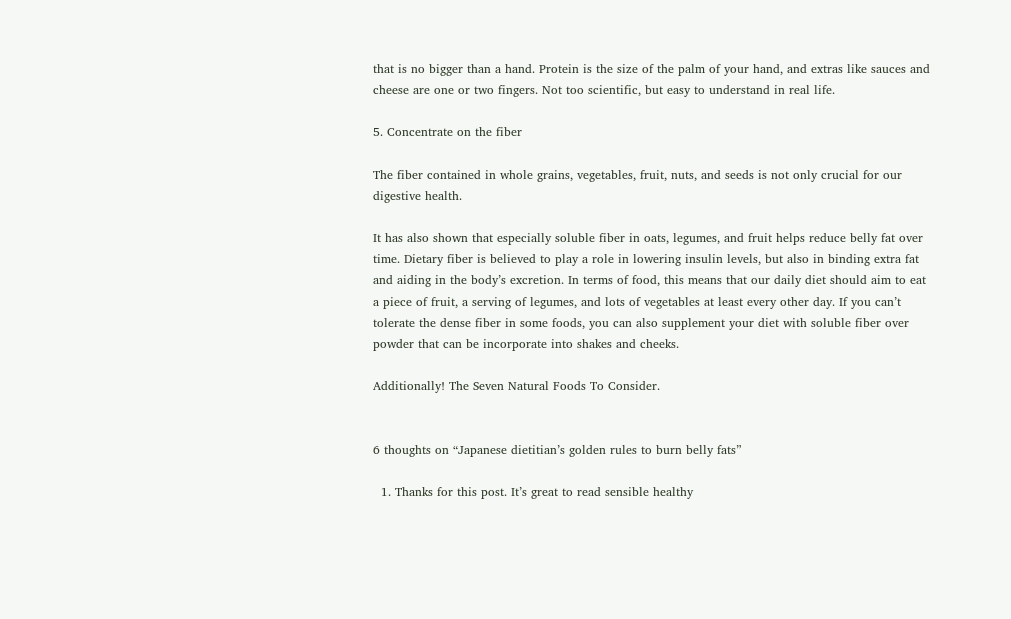that is no bigger than a hand. Protein is the size of the palm of your hand, and extras like sauces and cheese are one or two fingers. Not too scientific, but easy to understand in real life.

5. Concentrate on the fiber

The fiber contained in whole grains, vegetables, fruit, nuts, and seeds is not only crucial for our digestive health.

It has also shown that especially soluble fiber in oats, legumes, and fruit helps reduce belly fat over time. Dietary fiber is believed to play a role in lowering insulin levels, but also in binding extra fat and aiding in the body’s excretion. In terms of food, this means that our daily diet should aim to eat a piece of fruit, a serving of legumes, and lots of vegetables at least every other day. If you can’t tolerate the dense fiber in some foods, you can also supplement your diet with soluble fiber over powder that can be incorporate into shakes and cheeks.

Additionally! The Seven Natural Foods To Consider.


6 thoughts on “Japanese dietitian’s golden rules to burn belly fats”

  1. Thanks for this post. It’s great to read sensible healthy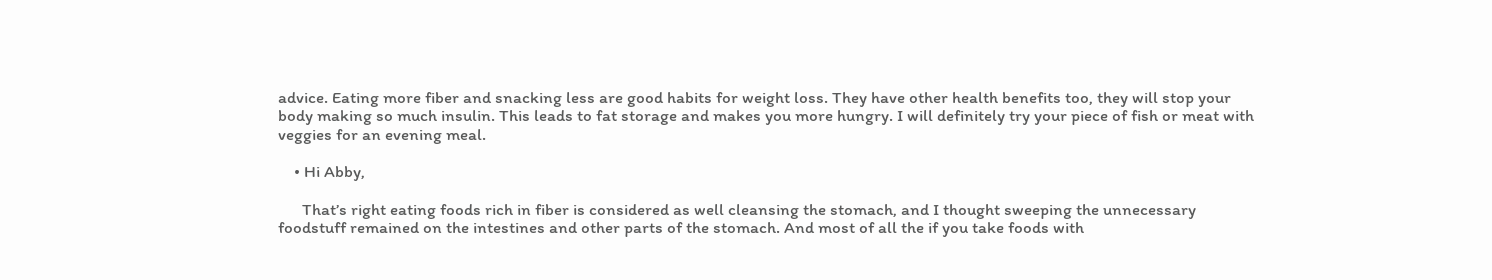advice. Eating more fiber and snacking less are good habits for weight loss. They have other health benefits too, they will stop your body making so much insulin. This leads to fat storage and makes you more hungry. I will definitely try your piece of fish or meat with veggies for an evening meal.

    • Hi Abby,

      That’s right eating foods rich in fiber is considered as well cleansing the stomach, and I thought sweeping the unnecessary foodstuff remained on the intestines and other parts of the stomach. And most of all the if you take foods with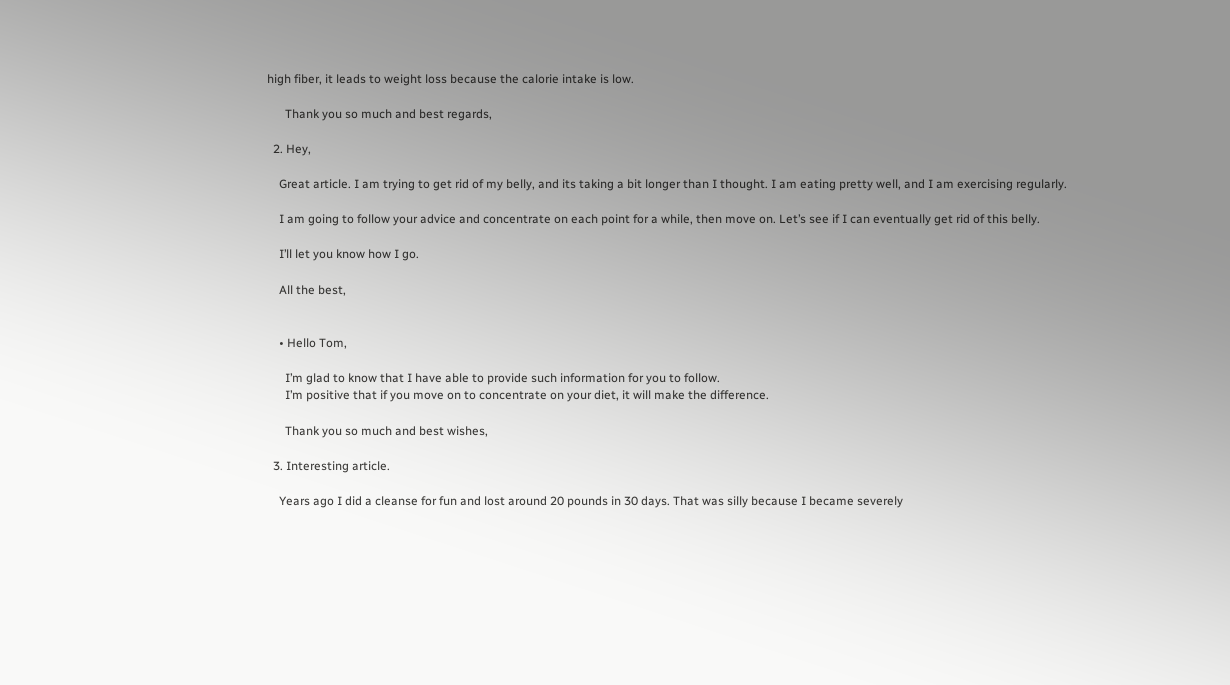high fiber, it leads to weight loss because the calorie intake is low.

      Thank you so much and best regards,

  2. Hey,

    Great article. I am trying to get rid of my belly, and its taking a bit longer than I thought. I am eating pretty well, and I am exercising regularly.

    I am going to follow your advice and concentrate on each point for a while, then move on. Let’s see if I can eventually get rid of this belly.

    I’ll let you know how I go.

    All the best,


    • Hello Tom,

      I’m glad to know that I have able to provide such information for you to follow.
      I’m positive that if you move on to concentrate on your diet, it will make the difference.

      Thank you so much and best wishes,

  3. Interesting article.

    Years ago I did a cleanse for fun and lost around 20 pounds in 30 days. That was silly because I became severely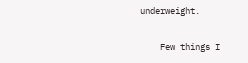underweight.

    Few things I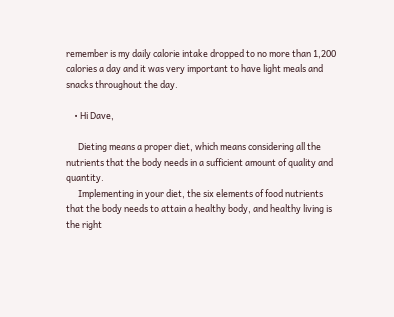remember is my daily calorie intake dropped to no more than 1,200 calories a day and it was very important to have light meals and snacks throughout the day.

    • Hi Dave,

      Dieting means a proper diet, which means considering all the nutrients that the body needs in a sufficient amount of quality and quantity.
      Implementing in your diet, the six elements of food nutrients that the body needs to attain a healthy body, and healthy living is the right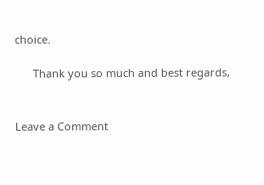choice.

      Thank you so much and best regards,


Leave a Comment